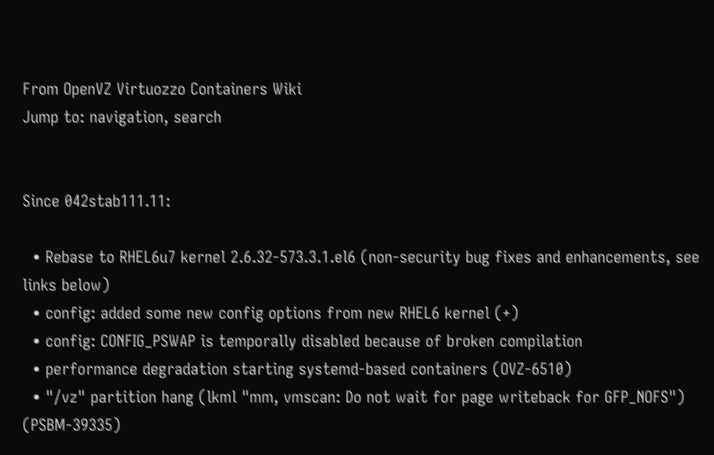From OpenVZ Virtuozzo Containers Wiki
Jump to: navigation, search


Since 042stab111.11:

  • Rebase to RHEL6u7 kernel 2.6.32-573.3.1.el6 (non-security bug fixes and enhancements, see links below)
  • config: added some new config options from new RHEL6 kernel (+)
  • config: CONFIG_PSWAP is temporally disabled because of broken compilation
  • performance degradation starting systemd-based containers (OVZ-6510)
  • "/vz" partition hang (lkml "mm, vmscan: Do not wait for page writeback for GFP_NOFS") (PSBM-39335)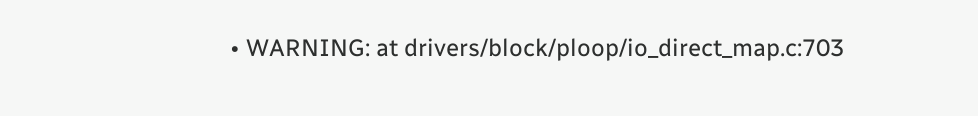• WARNING: at drivers/block/ploop/io_direct_map.c:703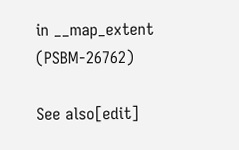in __map_extent (PSBM-26762)

See also[edit]